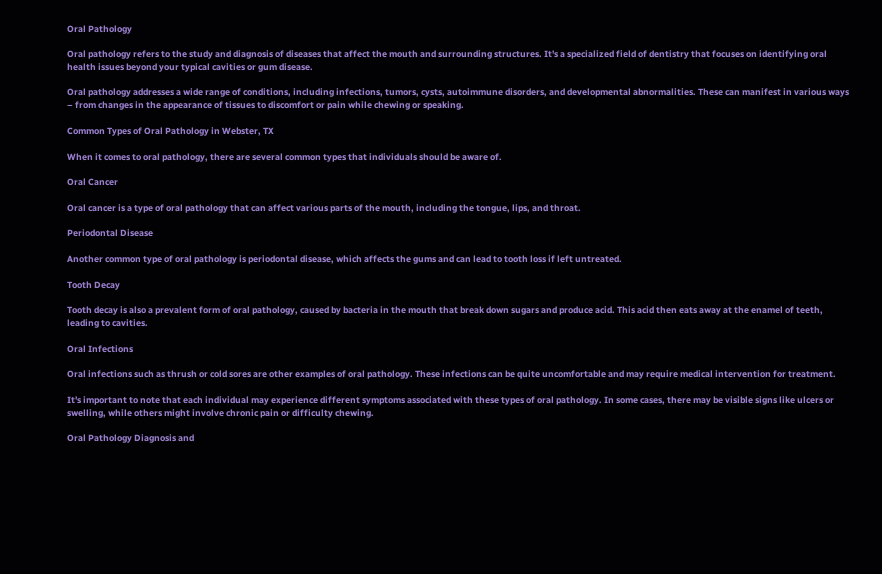Oral Pathology

Oral pathology refers to the study and diagnosis of diseases that affect the mouth and surrounding structures. It's a specialized field of dentistry that focuses on identifying oral health issues beyond your typical cavities or gum disease.

Oral pathology addresses a wide range of conditions, including infections, tumors, cysts, autoimmune disorders, and developmental abnormalities. These can manifest in various ways – from changes in the appearance of tissues to discomfort or pain while chewing or speaking.

Common Types of Oral Pathology in Webster, TX

When it comes to oral pathology, there are several common types that individuals should be aware of.

Oral Cancer

Oral cancer is a type of oral pathology that can affect various parts of the mouth, including the tongue, lips, and throat.

Periodontal Disease

Another common type of oral pathology is periodontal disease, which affects the gums and can lead to tooth loss if left untreated.

Tooth Decay

Tooth decay is also a prevalent form of oral pathology, caused by bacteria in the mouth that break down sugars and produce acid. This acid then eats away at the enamel of teeth, leading to cavities.

Oral Infections

Oral infections such as thrush or cold sores are other examples of oral pathology. These infections can be quite uncomfortable and may require medical intervention for treatment.

It's important to note that each individual may experience different symptoms associated with these types of oral pathology. In some cases, there may be visible signs like ulcers or swelling, while others might involve chronic pain or difficulty chewing.

Oral Pathology Diagnosis and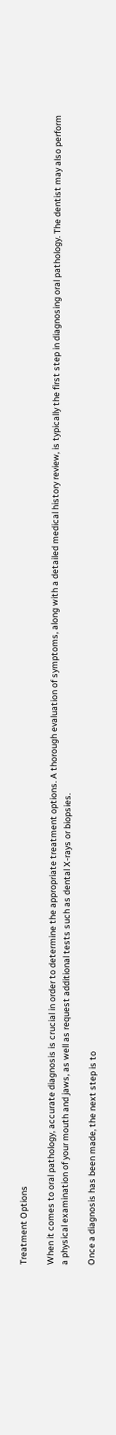Treatment Options

When it comes to oral pathology, accurate diagnosis is crucial in order to determine the appropriate treatment options. A thorough evaluation of symptoms, along with a detailed medical history review, is typically the first step in diagnosing oral pathology. The dentist may also perform a physical examination of your mouth and jaws, as well as request additional tests such as dental X-rays or biopsies.

Once a diagnosis has been made, the next step is to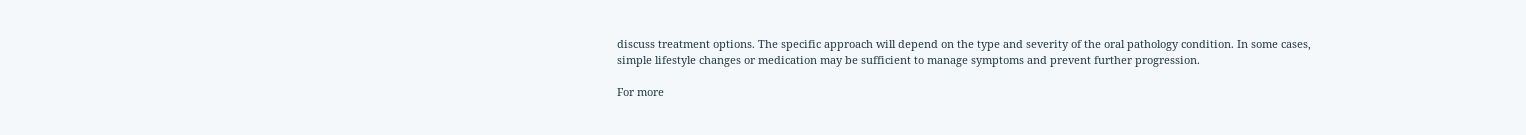discuss treatment options. The specific approach will depend on the type and severity of the oral pathology condition. In some cases, simple lifestyle changes or medication may be sufficient to manage symptoms and prevent further progression.

For more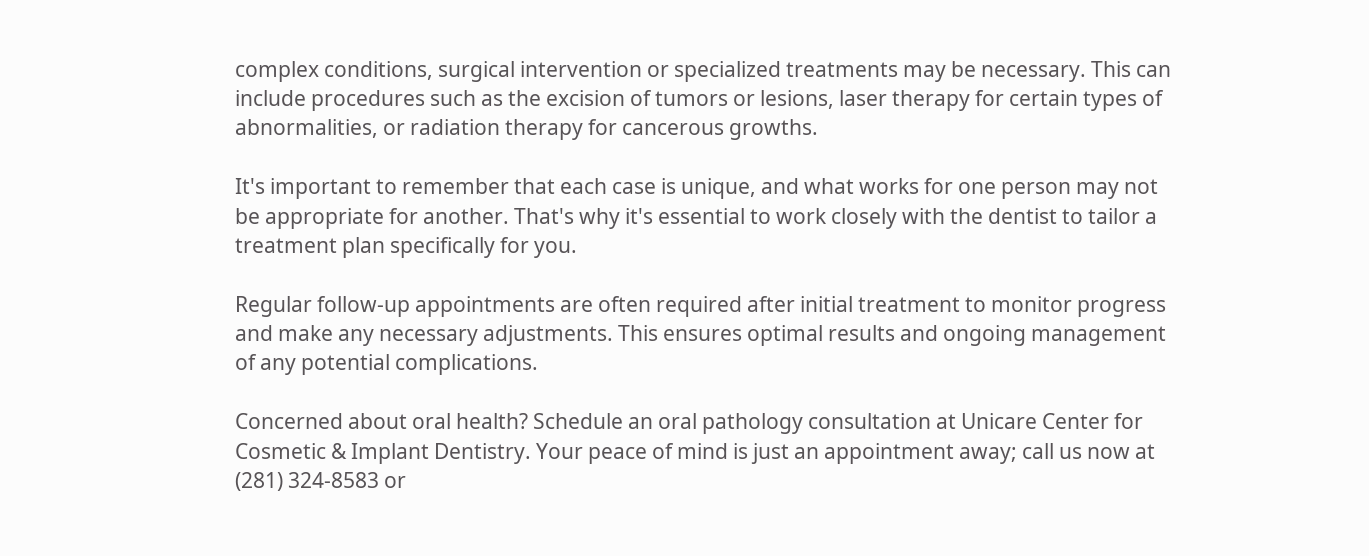complex conditions, surgical intervention or specialized treatments may be necessary. This can include procedures such as the excision of tumors or lesions, laser therapy for certain types of abnormalities, or radiation therapy for cancerous growths.

It's important to remember that each case is unique, and what works for one person may not be appropriate for another. That's why it's essential to work closely with the dentist to tailor a treatment plan specifically for you.

Regular follow-up appointments are often required after initial treatment to monitor progress and make any necessary adjustments. This ensures optimal results and ongoing management of any potential complications.

Concerned about oral health? Schedule an oral pathology consultation at Unicare Center for Cosmetic & Implant Dentistry. Your peace of mind is just an appointment away; call us now at (281) 324-8583 or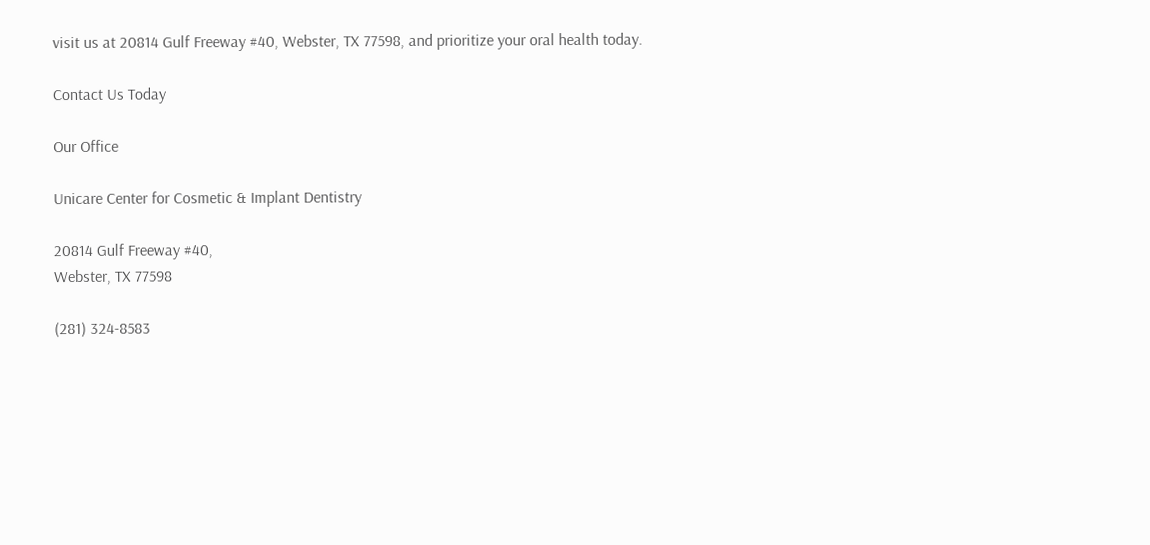visit us at 20814 Gulf Freeway #40, Webster, TX 77598, and prioritize your oral health today.

Contact Us Today

Our Office

Unicare Center for Cosmetic & Implant Dentistry

20814 Gulf Freeway #40,
Webster, TX 77598

(281) 324-8583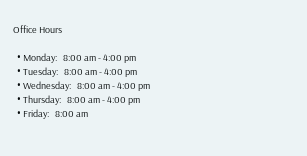Office Hours

  • Monday:   8:00 am - 4:00 pm
  • Tuesday:   8:00 am - 4:00 pm
  • Wednesday:   8:00 am - 4:00 pm
  • Thursday:   8:00 am - 4:00 pm
  • Friday:   8:00 am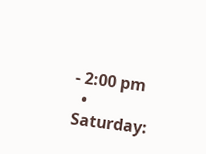- 2:00 pm
  • Saturday: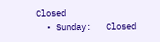Closed
  • Sunday:   Closed